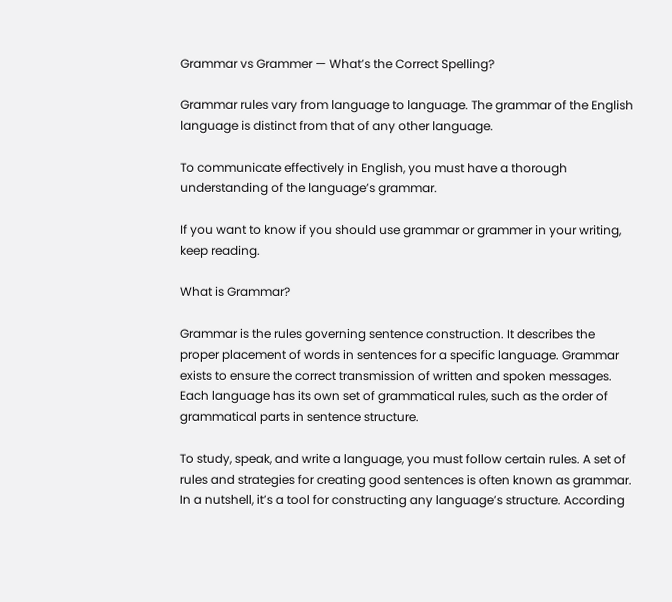Grammar vs Grammer — What’s the Correct Spelling?

Grammar rules vary from language to language. The grammar of the English language is distinct from that of any other language.

To communicate effectively in English, you must have a thorough understanding of the language’s grammar.

If you want to know if you should use grammar or grammer in your writing, keep reading.

What is Grammar?

Grammar is the rules governing sentence construction. It describes the proper placement of words in sentences for a specific language. Grammar exists to ensure the correct transmission of written and spoken messages. Each language has its own set of grammatical rules, such as the order of grammatical parts in sentence structure.

To study, speak, and write a language, you must follow certain rules. A set of rules and strategies for creating good sentences is often known as grammar. In a nutshell, it’s a tool for constructing any language’s structure. According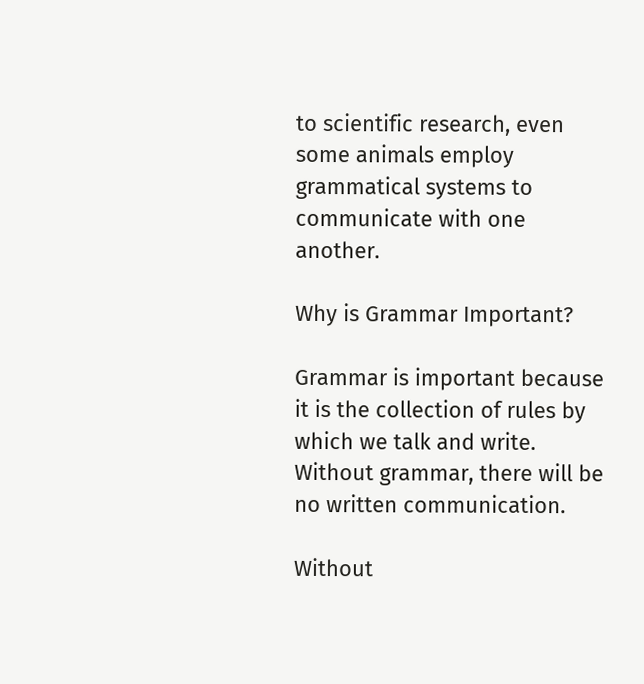to scientific research, even some animals employ grammatical systems to communicate with one another.

Why is Grammar Important?

Grammar is important because it is the collection of rules by which we talk and write. Without grammar, there will be no written communication.

Without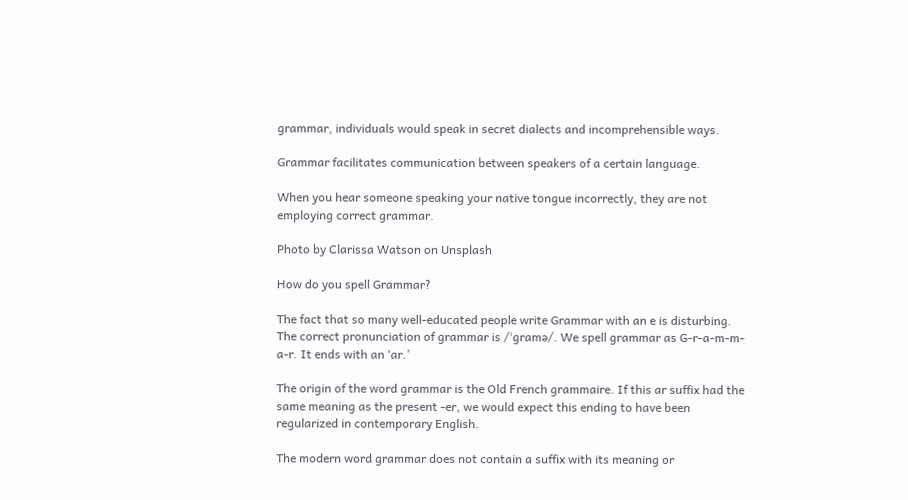grammar, individuals would speak in secret dialects and incomprehensible ways.

Grammar facilitates communication between speakers of a certain language.

When you hear someone speaking your native tongue incorrectly, they are not employing correct grammar.

Photo by Clarissa Watson on Unsplash

How do you spell Grammar?

The fact that so many well-educated people write Grammar with an e is disturbing. The correct pronunciation of grammar is /ˈɡramə/. We spell grammar as G-r-a-m-m-a-r. It ends with an ‘ar.’

The origin of the word grammar is the Old French grammaire. If this ar suffix had the same meaning as the present -er, we would expect this ending to have been regularized in contemporary English.

The modern word grammar does not contain a suffix with its meaning or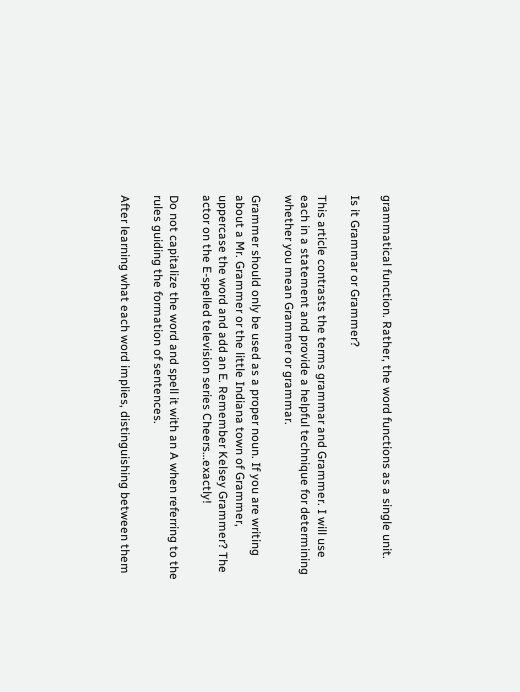grammatical function. Rather, the word functions as a single unit.

Is it Grammar or Grammer?

This article contrasts the terms grammar and Grammer. I will use each in a statement and provide a helpful technique for determining whether you mean Grammer or grammar.

Grammer should only be used as a proper noun. If you are writing about a Mr. Grammer or the little Indiana town of Grammer, uppercase the word and add an E. Remember Kelsey Grammer? The actor on the E-spelled television series Cheers…exactly!

Do not capitalize the word and spell it with an A when referring to the rules guiding the formation of sentences.

After learning what each word implies, distinguishing between them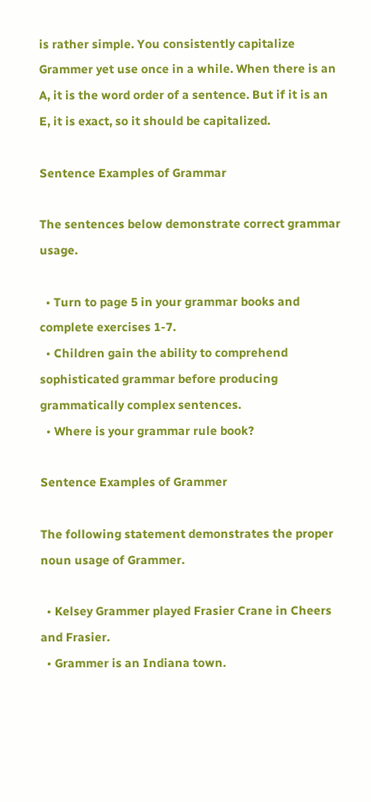is rather simple. You consistently capitalize Grammer yet use once in a while. When there is an A, it is the word order of a sentence. But if it is an E, it is exact, so it should be capitalized.

Sentence Examples of Grammar

The sentences below demonstrate correct grammar usage.

  • Turn to page 5 in your grammar books and complete exercises 1-7.
  • Children gain the ability to comprehend sophisticated grammar before producing grammatically complex sentences.
  • Where is your grammar rule book?

Sentence Examples of Grammer

The following statement demonstrates the proper noun usage of Grammer.

  • Kelsey Grammer played Frasier Crane in Cheers and Frasier.
  • Grammer is an Indiana town.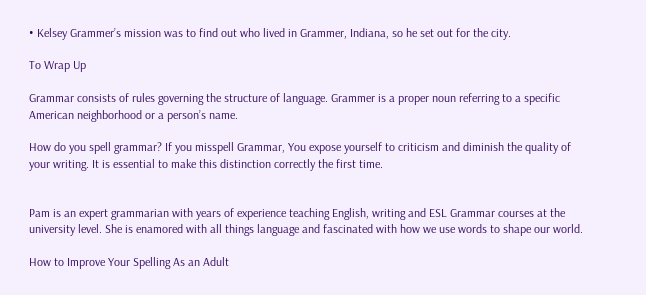• Kelsey Grammer’s mission was to find out who lived in Grammer, Indiana, so he set out for the city.

To Wrap Up

Grammar consists of rules governing the structure of language. Grammer is a proper noun referring to a specific American neighborhood or a person’s name.

How do you spell grammar? If you misspell Grammar, You expose yourself to criticism and diminish the quality of your writing. It is essential to make this distinction correctly the first time.


Pam is an expert grammarian with years of experience teaching English, writing and ESL Grammar courses at the university level. She is enamored with all things language and fascinated with how we use words to shape our world.

How to Improve Your Spelling As an Adult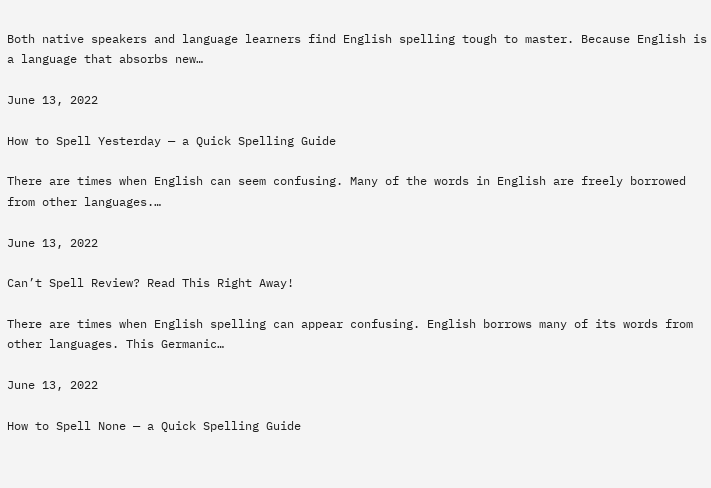Both native speakers and language learners find English spelling tough to master. Because English is a language that absorbs new…

June 13, 2022

How to Spell Yesterday — a Quick Spelling Guide

There are times when English can seem confusing. Many of the words in English are freely borrowed from other languages.…

June 13, 2022

Can’t Spell Review? Read This Right Away!

There are times when English spelling can appear confusing. English borrows many of its words from other languages. This Germanic…

June 13, 2022

How to Spell None — a Quick Spelling Guide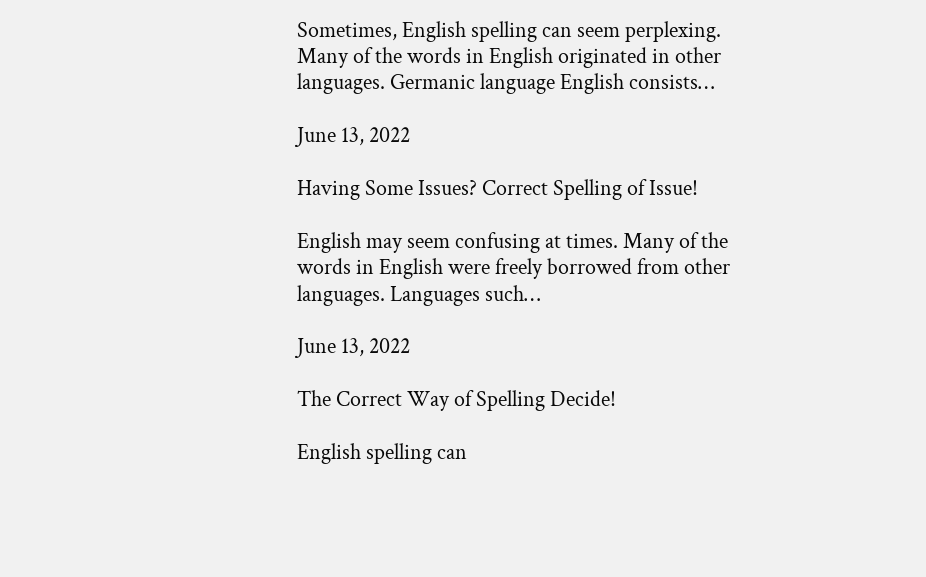Sometimes, English spelling can seem perplexing. Many of the words in English originated in other languages. Germanic language English consists…

June 13, 2022

Having Some Issues? Correct Spelling of Issue!

English may seem confusing at times. Many of the words in English were freely borrowed from other languages. Languages such…

June 13, 2022

The Correct Way of Spelling Decide!

English spelling can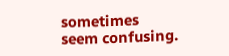sometimes seem confusing.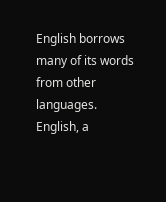English borrows many of its words from other languages. English, a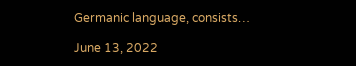Germanic language, consists…

June 13, 2022